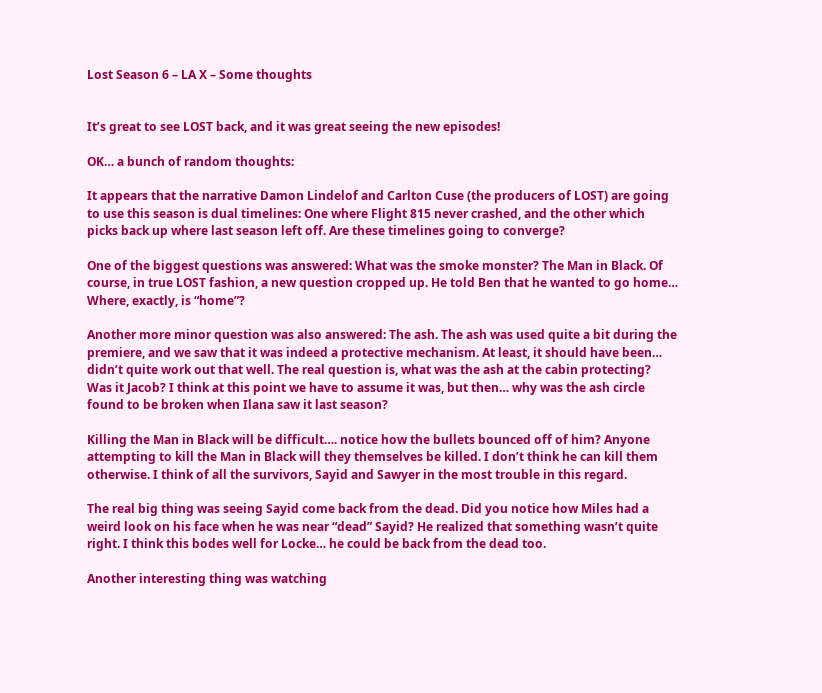Lost Season 6 – LA X – Some thoughts


It’s great to see LOST back, and it was great seeing the new episodes!

OK… a bunch of random thoughts:

It appears that the narrative Damon Lindelof and Carlton Cuse (the producers of LOST) are going to use this season is dual timelines: One where Flight 815 never crashed, and the other which picks back up where last season left off. Are these timelines going to converge?

One of the biggest questions was answered: What was the smoke monster? The Man in Black. Of course, in true LOST fashion, a new question cropped up. He told Ben that he wanted to go home… Where, exactly, is “home”?

Another more minor question was also answered: The ash. The ash was used quite a bit during the premiere, and we saw that it was indeed a protective mechanism. At least, it should have been… didn’t quite work out that well. The real question is, what was the ash at the cabin protecting? Was it Jacob? I think at this point we have to assume it was, but then… why was the ash circle found to be broken when Ilana saw it last season?

Killing the Man in Black will be difficult…. notice how the bullets bounced off of him? Anyone attempting to kill the Man in Black will they themselves be killed. I don’t think he can kill them otherwise. I think of all the survivors, Sayid and Sawyer in the most trouble in this regard.

The real big thing was seeing Sayid come back from the dead. Did you notice how Miles had a weird look on his face when he was near “dead” Sayid? He realized that something wasn’t quite right. I think this bodes well for Locke… he could be back from the dead too.

Another interesting thing was watching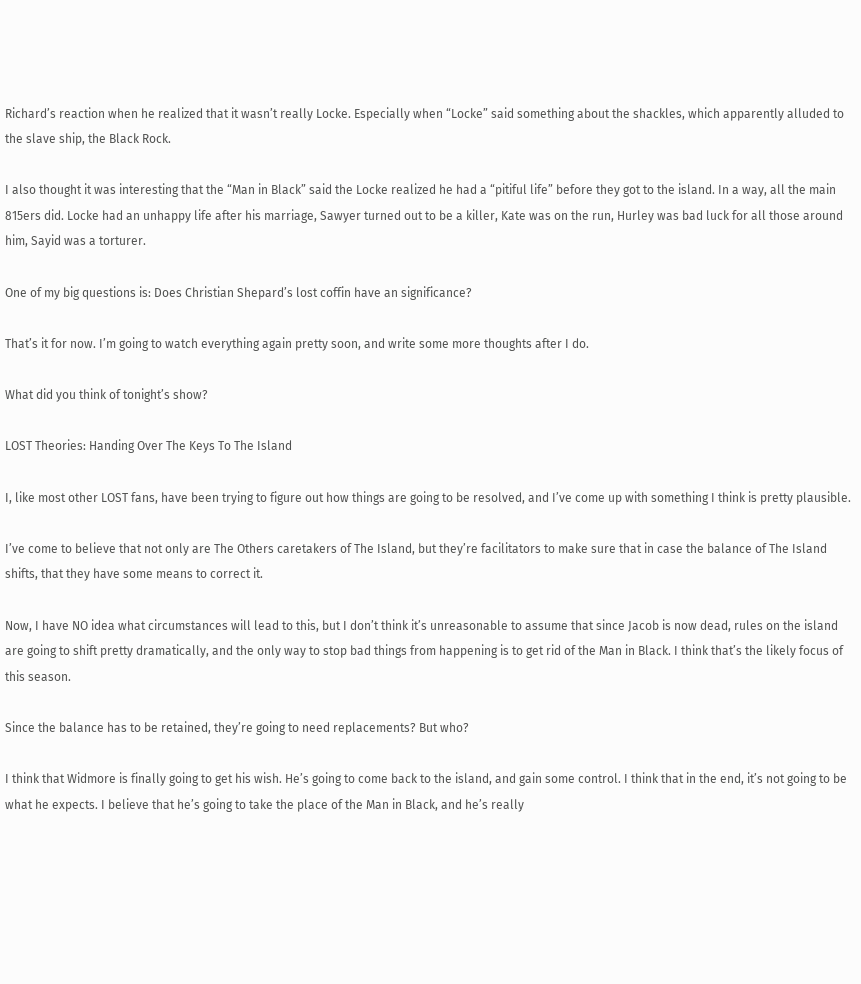Richard’s reaction when he realized that it wasn’t really Locke. Especially when “Locke” said something about the shackles, which apparently alluded to the slave ship, the Black Rock.

I also thought it was interesting that the “Man in Black” said the Locke realized he had a “pitiful life” before they got to the island. In a way, all the main 815ers did. Locke had an unhappy life after his marriage, Sawyer turned out to be a killer, Kate was on the run, Hurley was bad luck for all those around him, Sayid was a torturer.

One of my big questions is: Does Christian Shepard’s lost coffin have an significance?

That’s it for now. I’m going to watch everything again pretty soon, and write some more thoughts after I do.

What did you think of tonight’s show?

LOST Theories: Handing Over The Keys To The Island

I, like most other LOST fans, have been trying to figure out how things are going to be resolved, and I’ve come up with something I think is pretty plausible.

I’ve come to believe that not only are The Others caretakers of The Island, but they’re facilitators to make sure that in case the balance of The Island shifts, that they have some means to correct it.

Now, I have NO idea what circumstances will lead to this, but I don’t think it’s unreasonable to assume that since Jacob is now dead, rules on the island are going to shift pretty dramatically, and the only way to stop bad things from happening is to get rid of the Man in Black. I think that’s the likely focus of this season.

Since the balance has to be retained, they’re going to need replacements? But who?

I think that Widmore is finally going to get his wish. He’s going to come back to the island, and gain some control. I think that in the end, it’s not going to be what he expects. I believe that he’s going to take the place of the Man in Black, and he’s really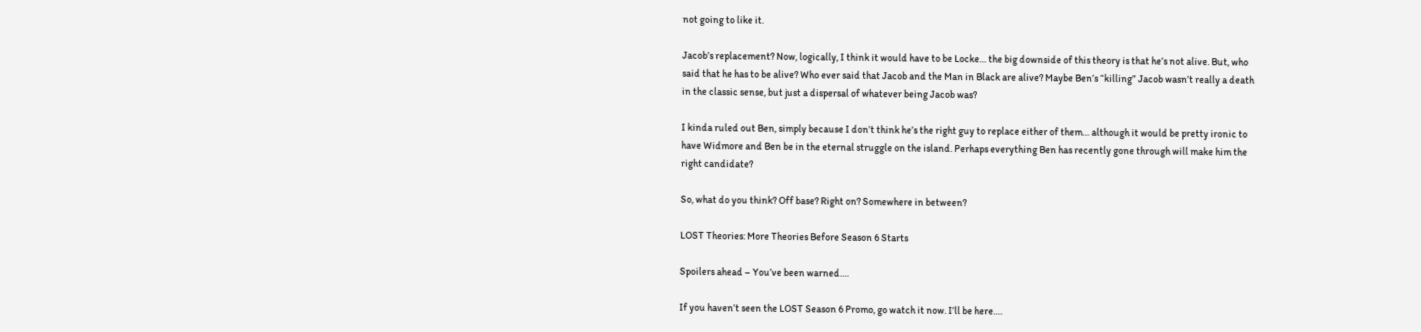not going to like it.

Jacob’s replacement? Now, logically, I think it would have to be Locke… the big downside of this theory is that he’s not alive. But, who said that he has to be alive? Who ever said that Jacob and the Man in Black are alive? Maybe Ben’s “killing” Jacob wasn’t really a death in the classic sense, but just a dispersal of whatever being Jacob was?

I kinda ruled out Ben, simply because I don’t think he’s the right guy to replace either of them… although it would be pretty ironic to have Widmore and Ben be in the eternal struggle on the island. Perhaps everything Ben has recently gone through will make him the right candidate?

So, what do you think? Off base? Right on? Somewhere in between?

LOST Theories: More Theories Before Season 6 Starts

Spoilers ahead – You’ve been warned….

If you haven’t seen the LOST Season 6 Promo, go watch it now. I’ll be here….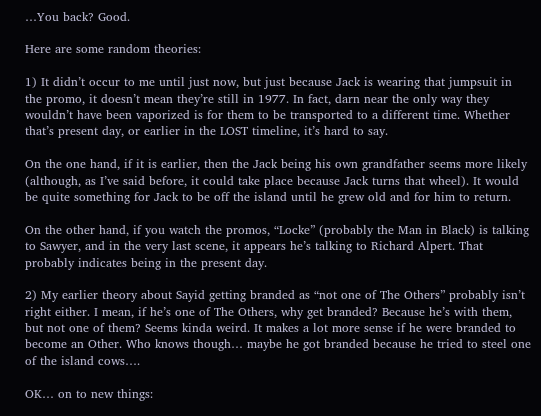…You back? Good.

Here are some random theories:

1) It didn’t occur to me until just now, but just because Jack is wearing that jumpsuit in the promo, it doesn’t mean they’re still in 1977. In fact, darn near the only way they wouldn’t have been vaporized is for them to be transported to a different time. Whether that’s present day, or earlier in the LOST timeline, it’s hard to say.

On the one hand, if it is earlier, then the Jack being his own grandfather seems more likely (although, as I’ve said before, it could take place because Jack turns that wheel). It would be quite something for Jack to be off the island until he grew old and for him to return.

On the other hand, if you watch the promos, “Locke” (probably the Man in Black) is talking to Sawyer, and in the very last scene, it appears he’s talking to Richard Alpert. That probably indicates being in the present day.

2) My earlier theory about Sayid getting branded as “not one of The Others” probably isn’t right either. I mean, if he’s one of The Others, why get branded? Because he’s with them, but not one of them? Seems kinda weird. It makes a lot more sense if he were branded to become an Other. Who knows though… maybe he got branded because he tried to steel one of the island cows….

OK… on to new things: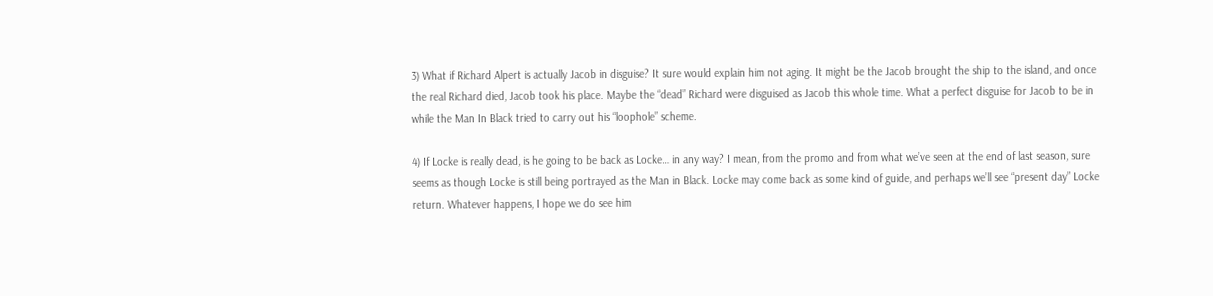3) What if Richard Alpert is actually Jacob in disguise? It sure would explain him not aging. It might be the Jacob brought the ship to the island, and once the real Richard died, Jacob took his place. Maybe the “dead” Richard were disguised as Jacob this whole time. What a perfect disguise for Jacob to be in while the Man In Black tried to carry out his “loophole” scheme.

4) If Locke is really dead, is he going to be back as Locke… in any way? I mean, from the promo and from what we’ve seen at the end of last season, sure seems as though Locke is still being portrayed as the Man in Black. Locke may come back as some kind of guide, and perhaps we’ll see “present day” Locke return. Whatever happens, I hope we do see him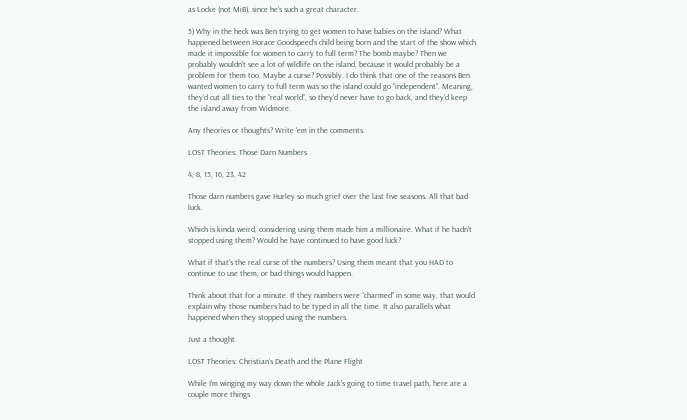as Locke (not MiB), since he’s such a great character.

5) Why in the heck was Ben trying to get women to have babies on the island? What happened between Horace Goodspeed’s child being born and the start of the show which made it impossible for women to carry to full term? The bomb maybe? Then we probably wouldn’t see a lot of wildlife on the island, because it would probably be a problem for them too. Maybe a curse? Possibly. I do think that one of the reasons Ben wanted women to carry to full term was so the island could go “independent”. Meaning, they’d cut all ties to the “real world”, so they’d never have to go back, and they’d keep the island away from Widmore.

Any theories or thoughts? Write ’em in the comments.

LOST Theories: Those Darn Numbers

4, 8, 15, 16, 23, 42

Those darn numbers gave Hurley so much grief over the last five seasons. All that bad luck.

Which is kinda weird, considering using them made him a millionaire. What if he hadn’t stopped using them? Would he have continued to have good luck?

What if that’s the real curse of the numbers? Using them meant that you HAD to continue to use them, or bad things would happen.

Think about that for a minute. If they numbers were “charmed” in some way, that would explain why those numbers had to be typed in all the time. It also parallels what happened when they stopped using the numbers.

Just a thought.

LOST Theories: Christian’s Death and the Plane Flight

While I’m winging my way down the whole Jack’s going to time travel path, here are a couple more things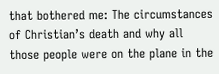that bothered me: The circumstances of Christian’s death and why all those people were on the plane in the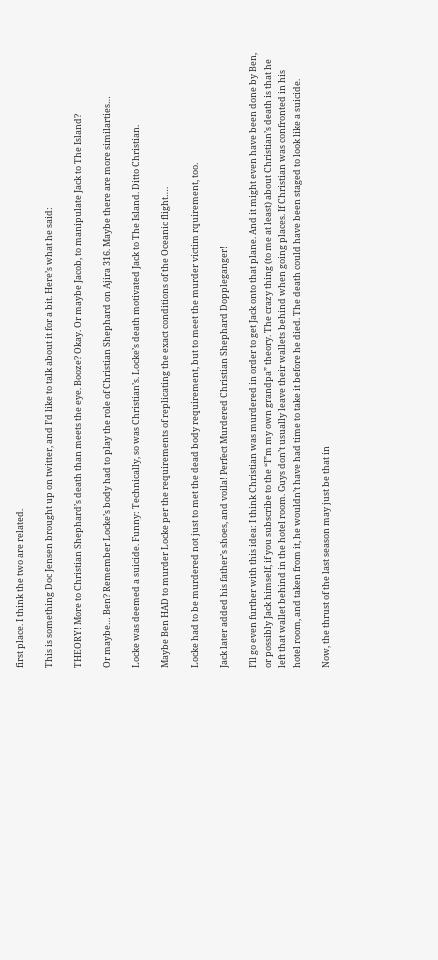first place. I think the two are related.

This is something Doc Jensen brought up on twitter, and I’d like to talk about it for a bit. Here’s what he said:

THEORY! More to Christian Shephard’s death than meets the eye. Booze? Okay. Or maybe Jacob, to manipulate Jack to The Island?

Or maybe… Ben? Remember Locke’s body had to play the role of Christian Shephard on Ajira 316. Maybe there are more similarties…

Locke was deemed a suicide. Funny: Technically, so was Christian’s. Locke’s death motivated Jack to The Island. Ditto Christian.

Maybe Ben HAD to murder Locke per the requirements of replicating the exact conditions of the Oceanic flight….

Locke had to be murdered not just to met the dead body requirement, but to meet the murder victim rquirement, too.

Jack later added his father’s shoes, and voila! Perfect Murdered Christian Shephard Doppleganger!

I’ll go even further with this idea: I think Christian was murdered in order to get Jack onto that plane. And it might even have been done by Ben, or possibly Jack himself, if you subscribe to the “I”m my own grandpa” theory. The crazy thing (to me at least) about Christian’s death is that he left that wallet behind in the hotel room. Guys don’t usually leave their wallets behind when going places. If Christian was confronted in his hotel room, and taken from it, he wouldn’t have had time to take it before he died. The death could have been staged to look like a suicide.

Now, the thrust of the last season may just be that in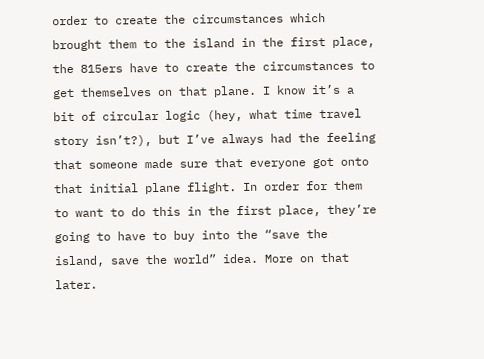order to create the circumstances which brought them to the island in the first place, the 815ers have to create the circumstances to get themselves on that plane. I know it’s a bit of circular logic (hey, what time travel story isn’t?), but I’ve always had the feeling that someone made sure that everyone got onto that initial plane flight. In order for them to want to do this in the first place, they’re going to have to buy into the “save the island, save the world” idea. More on that later.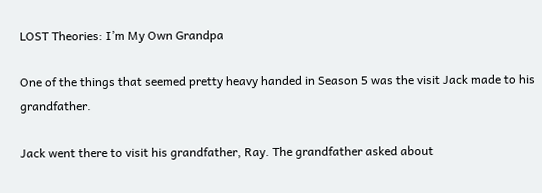LOST Theories: I’m My Own Grandpa

One of the things that seemed pretty heavy handed in Season 5 was the visit Jack made to his grandfather.

Jack went there to visit his grandfather, Ray. The grandfather asked about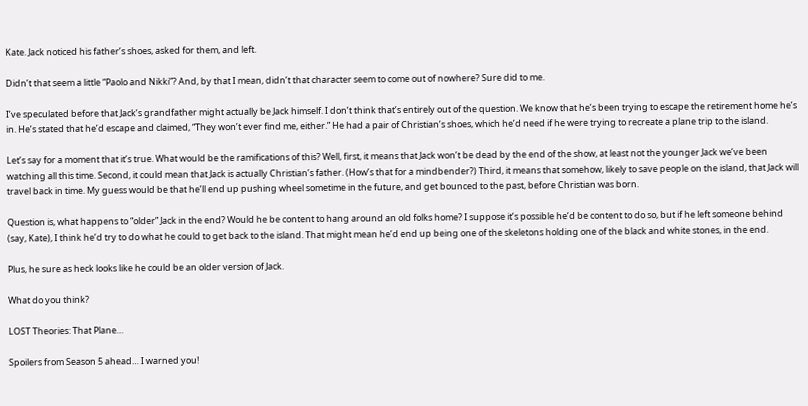Kate. Jack noticed his father’s shoes, asked for them, and left.

Didn’t that seem a little “Paolo and Nikki”? And, by that I mean, didn’t that character seem to come out of nowhere? Sure did to me.

I’ve speculated before that Jack’s grandfather might actually be Jack himself. I don’t think that’s entirely out of the question. We know that he’s been trying to escape the retirement home he’s in. He’s stated that he’d escape and claimed, “They won’t ever find me, either.” He had a pair of Christian’s shoes, which he’d need if he were trying to recreate a plane trip to the island.

Let’s say for a moment that it’s true. What would be the ramifications of this? Well, first, it means that Jack won’t be dead by the end of the show, at least not the younger Jack we’ve been watching all this time. Second, it could mean that Jack is actually Christian’s father. (How’s that for a mindbender?) Third, it means that somehow, likely to save people on the island, that Jack will travel back in time. My guess would be that he’ll end up pushing wheel sometime in the future, and get bounced to the past, before Christian was born.

Question is, what happens to “older” Jack in the end? Would he be content to hang around an old folks home? I suppose it’s possible he’d be content to do so, but if he left someone behind (say, Kate), I think he’d try to do what he could to get back to the island. That might mean he’d end up being one of the skeletons holding one of the black and white stones, in the end.

Plus, he sure as heck looks like he could be an older version of Jack.

What do you think?

LOST Theories: That Plane…

Spoilers from Season 5 ahead… I warned you!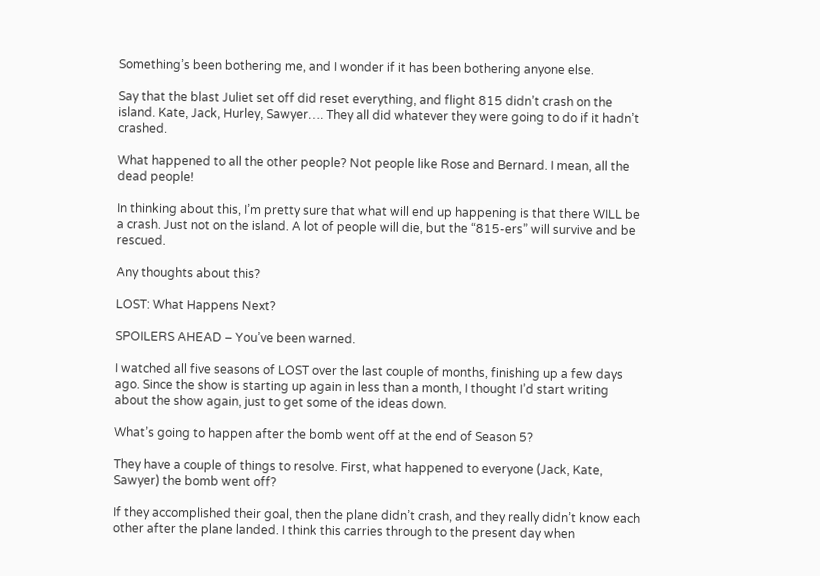Something’s been bothering me, and I wonder if it has been bothering anyone else.

Say that the blast Juliet set off did reset everything, and flight 815 didn’t crash on the island. Kate, Jack, Hurley, Sawyer…. They all did whatever they were going to do if it hadn’t crashed.

What happened to all the other people? Not people like Rose and Bernard. I mean, all the dead people!

In thinking about this, I’m pretty sure that what will end up happening is that there WILL be a crash. Just not on the island. A lot of people will die, but the “815-ers” will survive and be rescued.

Any thoughts about this?

LOST: What Happens Next?

SPOILERS AHEAD – You’ve been warned.

I watched all five seasons of LOST over the last couple of months, finishing up a few days ago. Since the show is starting up again in less than a month, I thought I’d start writing about the show again, just to get some of the ideas down.

What’s going to happen after the bomb went off at the end of Season 5?

They have a couple of things to resolve. First, what happened to everyone (Jack, Kate, Sawyer) the bomb went off?

If they accomplished their goal, then the plane didn’t crash, and they really didn’t know each other after the plane landed. I think this carries through to the present day when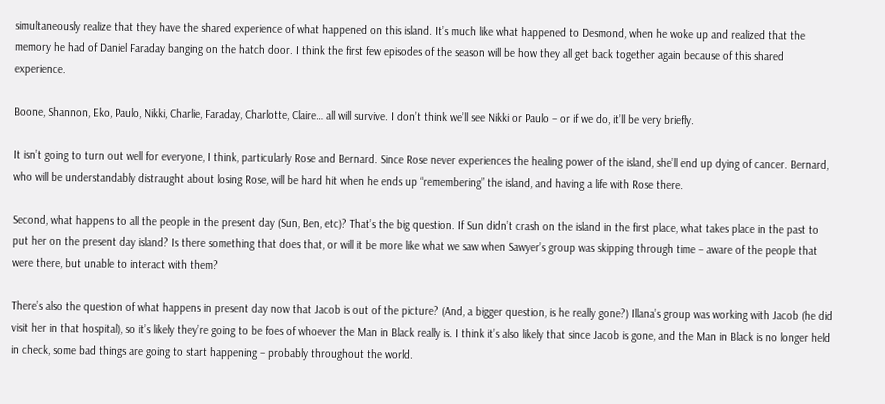simultaneously realize that they have the shared experience of what happened on this island. It’s much like what happened to Desmond, when he woke up and realized that the memory he had of Daniel Faraday banging on the hatch door. I think the first few episodes of the season will be how they all get back together again because of this shared experience.

Boone, Shannon, Eko, Paulo, Nikki, Charlie, Faraday, Charlotte, Claire… all will survive. I don’t think we’ll see Nikki or Paulo – or if we do, it’ll be very briefly.

It isn’t going to turn out well for everyone, I think, particularly Rose and Bernard. Since Rose never experiences the healing power of the island, she’ll end up dying of cancer. Bernard, who will be understandably distraught about losing Rose, will be hard hit when he ends up “remembering” the island, and having a life with Rose there.

Second, what happens to all the people in the present day (Sun, Ben, etc)? That’s the big question. If Sun didn’t crash on the island in the first place, what takes place in the past to put her on the present day island? Is there something that does that, or will it be more like what we saw when Sawyer’s group was skipping through time – aware of the people that were there, but unable to interact with them?

There’s also the question of what happens in present day now that Jacob is out of the picture? (And, a bigger question, is he really gone?) Illana’s group was working with Jacob (he did visit her in that hospital), so it’s likely they’re going to be foes of whoever the Man in Black really is. I think it’s also likely that since Jacob is gone, and the Man in Black is no longer held in check, some bad things are going to start happening – probably throughout the world.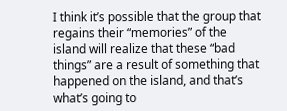I think it’s possible that the group that regains their “memories” of the island will realize that these “bad things” are a result of something that happened on the island, and that’s what’s going to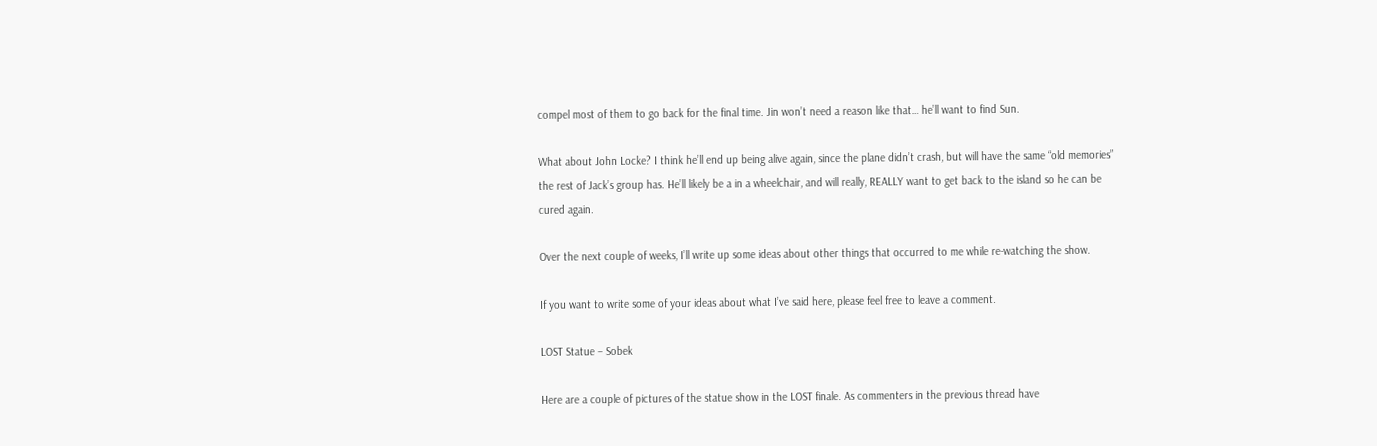compel most of them to go back for the final time. Jin won’t need a reason like that… he’ll want to find Sun.

What about John Locke? I think he’ll end up being alive again, since the plane didn’t crash, but will have the same “old memories” the rest of Jack’s group has. He’ll likely be a in a wheelchair, and will really, REALLY want to get back to the island so he can be cured again.

Over the next couple of weeks, I’ll write up some ideas about other things that occurred to me while re-watching the show.

If you want to write some of your ideas about what I’ve said here, please feel free to leave a comment.

LOST Statue – Sobek

Here are a couple of pictures of the statue show in the LOST finale. As commenters in the previous thread have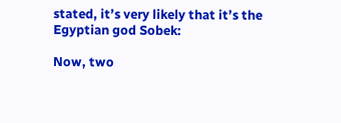stated, it’s very likely that it’s the Egyptian god Sobek:

Now, two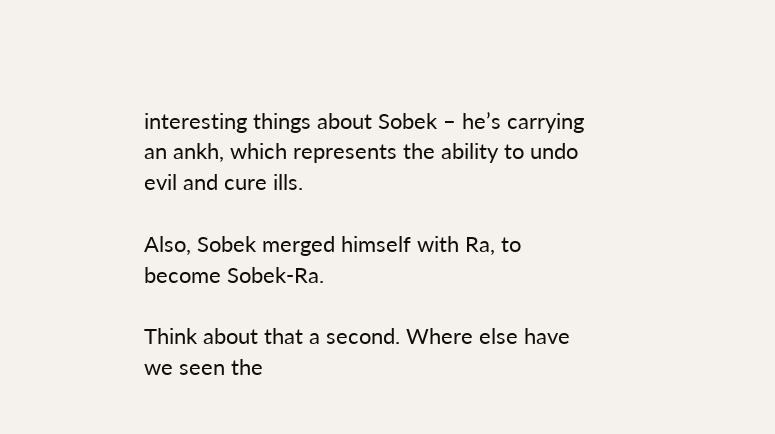interesting things about Sobek – he’s carrying an ankh, which represents the ability to undo evil and cure ills.

Also, Sobek merged himself with Ra, to become Sobek-Ra.

Think about that a second. Where else have we seen the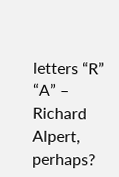letters “R” “A” – Richard Alpert, perhaps?